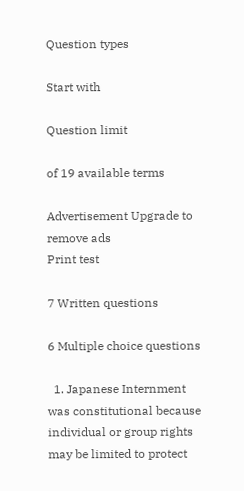Question types

Start with

Question limit

of 19 available terms

Advertisement Upgrade to remove ads
Print test

7 Written questions

6 Multiple choice questions

  1. Japanese Internment was constitutional because individual or group rights may be limited to protect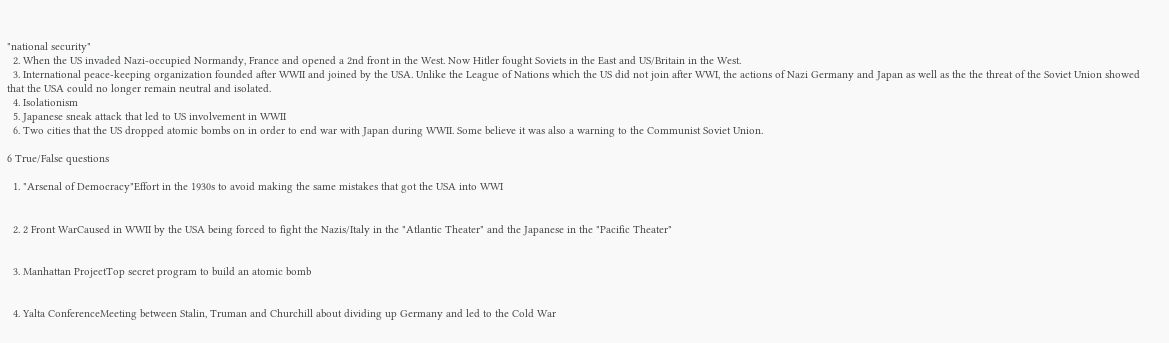"national security"
  2. When the US invaded Nazi-occupied Normandy, France and opened a 2nd front in the West. Now Hitler fought Soviets in the East and US/Britain in the West.
  3. International peace-keeping organization founded after WWII and joined by the USA. Unlike the League of Nations which the US did not join after WWI, the actions of Nazi Germany and Japan as well as the the threat of the Soviet Union showed that the USA could no longer remain neutral and isolated.
  4. Isolationism
  5. Japanese sneak attack that led to US involvement in WWII
  6. Two cities that the US dropped atomic bombs on in order to end war with Japan during WWII. Some believe it was also a warning to the Communist Soviet Union.

6 True/False questions

  1. "Arsenal of Democracy"Effort in the 1930s to avoid making the same mistakes that got the USA into WWI


  2. 2 Front WarCaused in WWII by the USA being forced to fight the Nazis/Italy in the "Atlantic Theater" and the Japanese in the "Pacific Theater"


  3. Manhattan ProjectTop secret program to build an atomic bomb


  4. Yalta ConferenceMeeting between Stalin, Truman and Churchill about dividing up Germany and led to the Cold War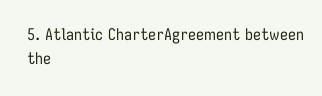5. Atlantic CharterAgreement between the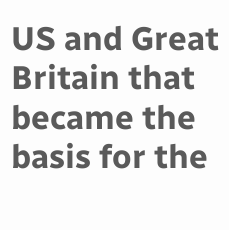US and Great Britain that became the basis for the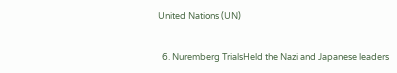United Nations (UN)


  6. Nuremberg TrialsHeld the Nazi and Japanese leaders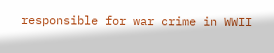responsible for war crime in WWII